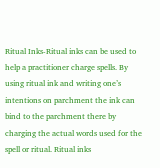Ritual Inks-Ritual inks can be used to help a practitioner charge spells. By using ritual ink and writing one’s intentions on parchment the ink can bind to the parchment there by charging the actual words used for the spell or ritual. Ritual inks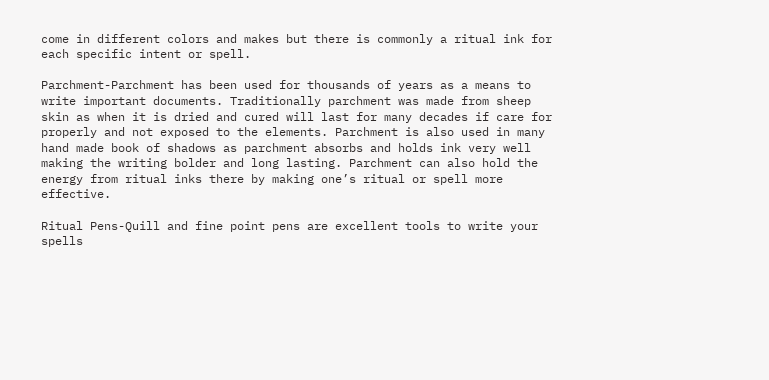come in different colors and makes but there is commonly a ritual ink for each specific intent or spell.

Parchment-Parchment has been used for thousands of years as a means to write important documents. Traditionally parchment was made from sheep skin as when it is dried and cured will last for many decades if care for properly and not exposed to the elements. Parchment is also used in many hand made book of shadows as parchment absorbs and holds ink very well making the writing bolder and long lasting. Parchment can also hold the energy from ritual inks there by making one’s ritual or spell more effective.

Ritual Pens-Quill and fine point pens are excellent tools to write your spells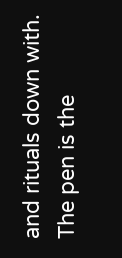and rituals down with. The pen is the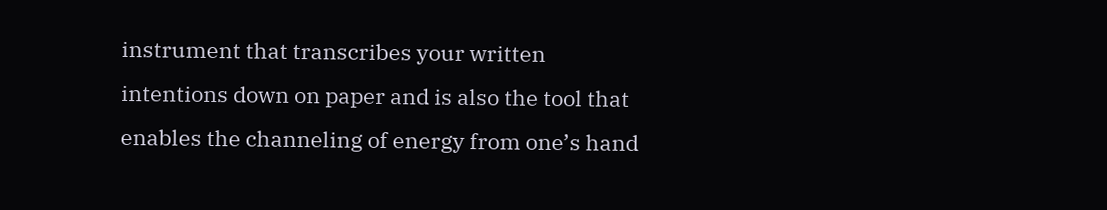instrument that transcribes your written intentions down on paper and is also the tool that enables the channeling of energy from one’s hand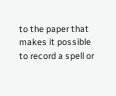to the paper that makes it possible to record a spell or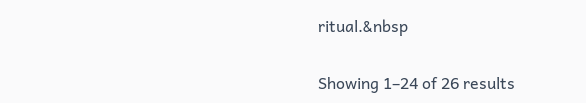ritual.&nbsp

Showing 1–24 of 26 results